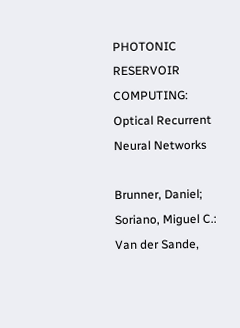PHOTONIC RESERVOIR COMPUTING: Optical Recurrent Neural Networks

Brunner, Daniel; Soriano, Miguel C.: Van der Sande,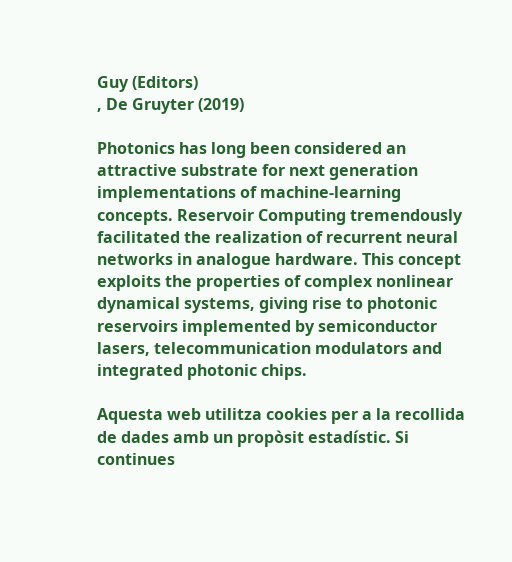Guy (Editors)
, De Gruyter (2019)

Photonics has long been considered an attractive substrate for next generation implementations of machine-learning concepts. Reservoir Computing tremendously facilitated the realization of recurrent neural networks in analogue hardware. This concept exploits the properties of complex nonlinear dynamical systems, giving rise to photonic reservoirs implemented by semiconductor lasers, telecommunication modulators and integrated photonic chips.

Aquesta web utilitza cookies per a la recollida de dades amb un propòsit estadístic. Si continues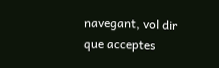navegant, vol dir que acceptes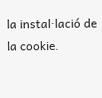la instal·lació de la cookie.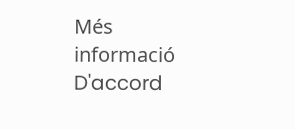Més informació D'accord